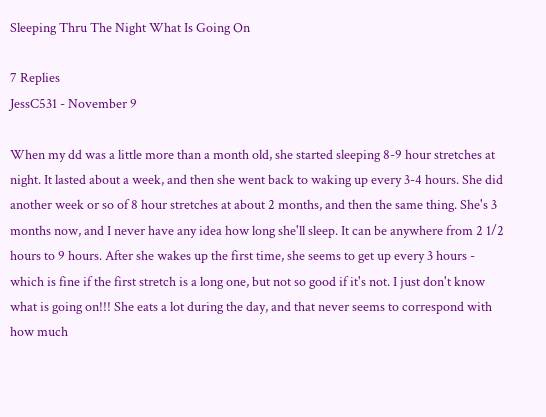Sleeping Thru The Night What Is Going On

7 Replies
JessC531 - November 9

When my dd was a little more than a month old, she started sleeping 8-9 hour stretches at night. It lasted about a week, and then she went back to waking up every 3-4 hours. She did another week or so of 8 hour stretches at about 2 months, and then the same thing. She's 3 months now, and I never have any idea how long she'll sleep. It can be anywhere from 2 1/2 hours to 9 hours. After she wakes up the first time, she seems to get up every 3 hours - which is fine if the first stretch is a long one, but not so good if it's not. I just don't know what is going on!!! She eats a lot during the day, and that never seems to correspond with how much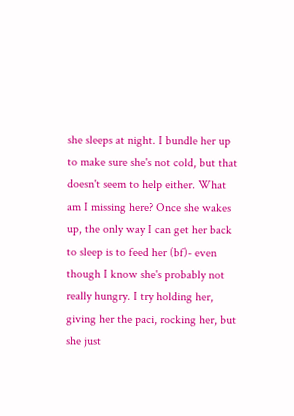she sleeps at night. I bundle her up to make sure she's not cold, but that doesn't seem to help either. What am I missing here? Once she wakes up, the only way I can get her back to sleep is to feed her (bf)- even though I know she's probably not really hungry. I try holding her, giving her the paci, rocking her, but she just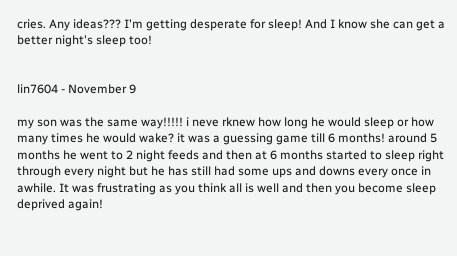cries. Any ideas??? I'm getting desperate for sleep! And I know she can get a better night's sleep too!


lin7604 - November 9

my son was the same way!!!!! i neve rknew how long he would sleep or how many times he would wake? it was a guessing game till 6 months! around 5 months he went to 2 night feeds and then at 6 months started to sleep right through every night but he has still had some ups and downs every once in awhile. It was frustrating as you think all is well and then you become sleep deprived again!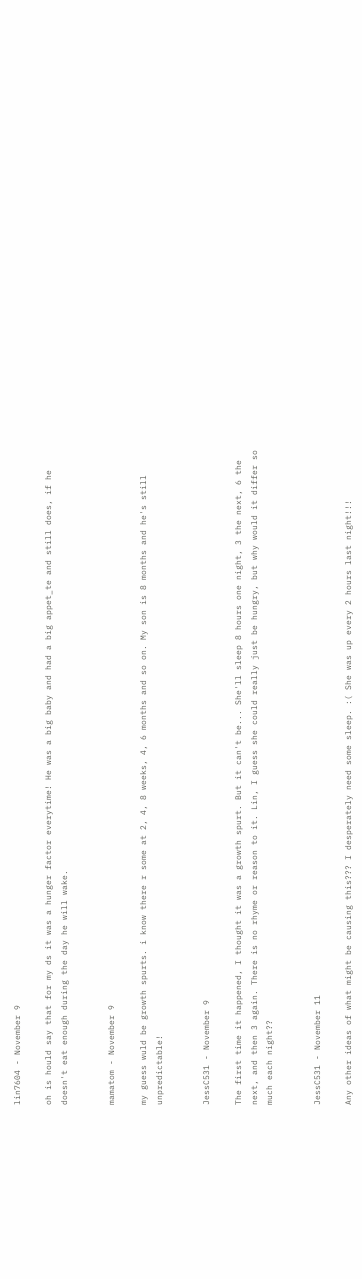lin7604 - November 9

oh is hould say that for my ds it was a hunger factor everytime! He was a big baby and had a big appet_te and still does, if he doesn't eat enough during the day he will wake.


mamatom - November 9

my guess wuld be growth spurts. i know there r some at 2, 4, 8 weeks, 4, 6 months and so on. My son is 8 months and he's still unpredictable!


JessC531 - November 9

The first time it happened, I thought it was a growth spurt. But it can't be... She'll sleep 8 hours one night, 3 the next, 6 the next, and then 3 again. There is no rhyme or reason to it. Lin, I guess she could really just be hungry, but why would it differ so much each night??


JessC531 - November 11

Any other ideas of what might be causing this??? I desperately need some sleep. :( She was up every 2 hours last night!!!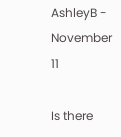AshleyB - November 11

Is there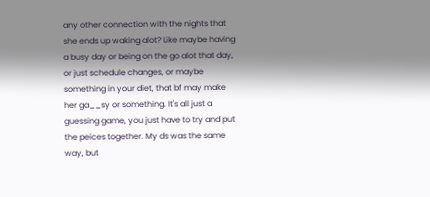any other connection with the nights that she ends up waking alot? Like maybe having a busy day or being on the go alot that day, or just schedule changes, or maybe something in your diet, that bf may make her ga__sy or something. It's all just a guessing game, you just have to try and put the peices together. My ds was the same way, but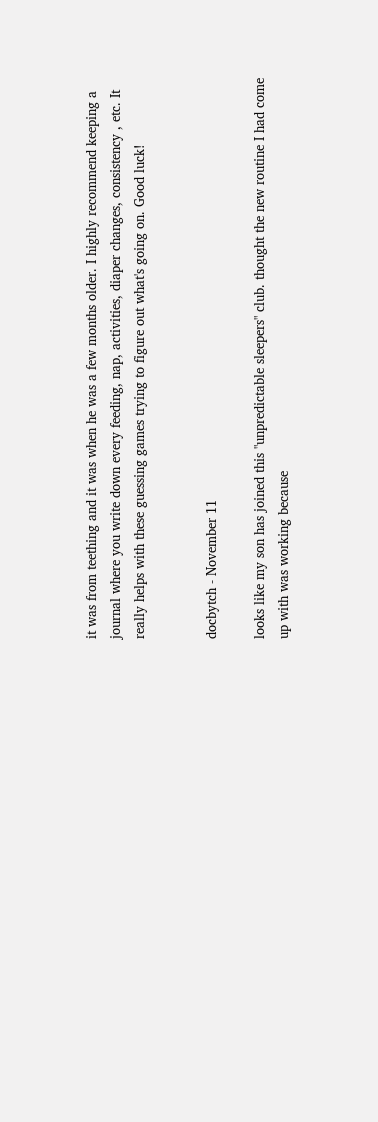it was from teething and it was when he was a few months older. I highly recommend keeping a journal where you write down every feeding, nap, activities, diaper changes, consistency , etc. It really helps with these guessing games trying to figure out what's going on. Good luck!


docbytch - November 11

looks like my son has joined this "unpredictable sleepers" club. thought the new routine I had come up with was working because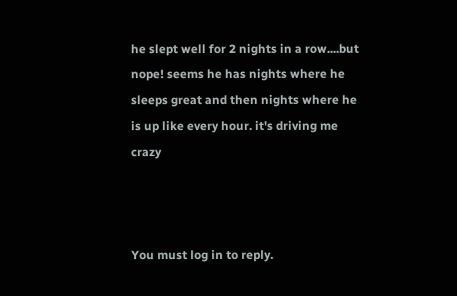he slept well for 2 nights in a row....but nope! seems he has nights where he sleeps great and then nights where he is up like every hour. it's driving me crazy



You must log in to reply.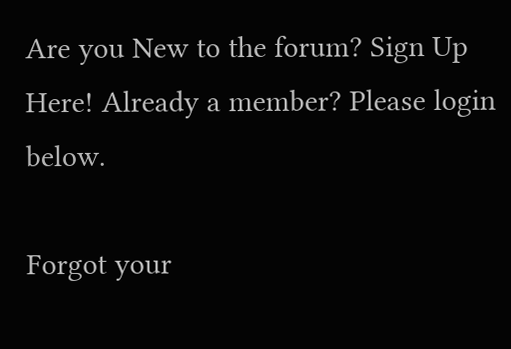Are you New to the forum? Sign Up Here! Already a member? Please login below.

Forgot your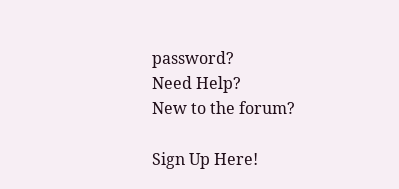password?
Need Help?
New to the forum?

Sign Up Here!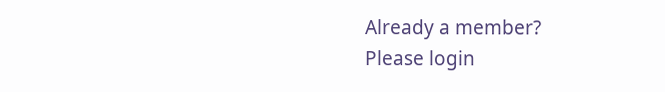Already a member?
Please login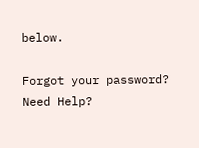below.

Forgot your password?
Need Help?